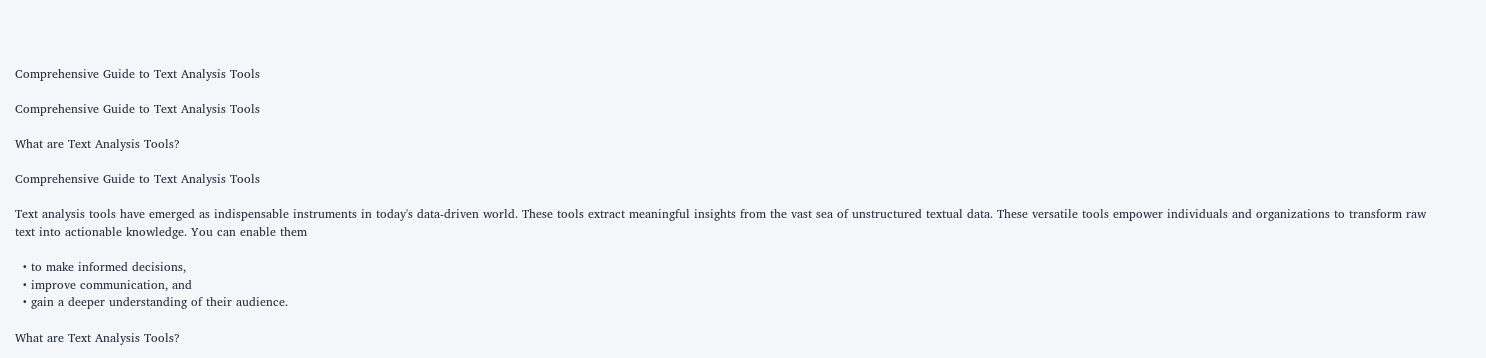Comprehensive Guide to Text Analysis Tools

Comprehensive Guide to Text Analysis Tools

What are Text Analysis Tools?

Comprehensive Guide to Text Analysis Tools

Text analysis tools have emerged as indispensable instruments in today's data-driven world. These tools extract meaningful insights from the vast sea of unstructured textual data. These versatile tools empower individuals and organizations to transform raw text into actionable knowledge. You can enable them

  • to make informed decisions,
  • improve communication, and
  • gain a deeper understanding of their audience.

What are Text Analysis Tools?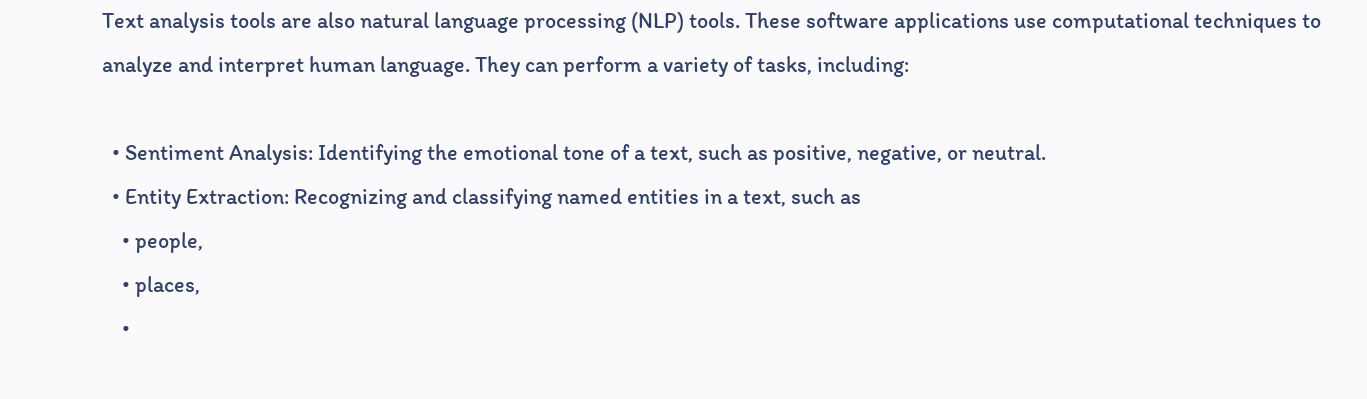Text analysis tools are also natural language processing (NLP) tools. These software applications use computational techniques to analyze and interpret human language. They can perform a variety of tasks, including:

  • Sentiment Analysis: Identifying the emotional tone of a text, such as positive, negative, or neutral.
  • Entity Extraction: Recognizing and classifying named entities in a text, such as
    • people,
    • places,
    •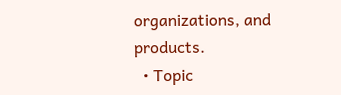organizations, and products.
  • Topic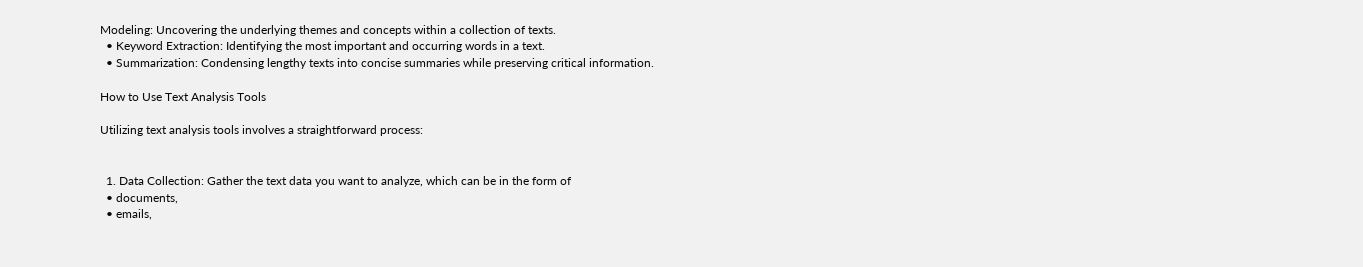Modeling: Uncovering the underlying themes and concepts within a collection of texts.
  • Keyword Extraction: Identifying the most important and occurring words in a text.
  • Summarization: Condensing lengthy texts into concise summaries while preserving critical information.

How to Use Text Analysis Tools

Utilizing text analysis tools involves a straightforward process:


  1. Data Collection: Gather the text data you want to analyze, which can be in the form of
  • documents,
  • emails,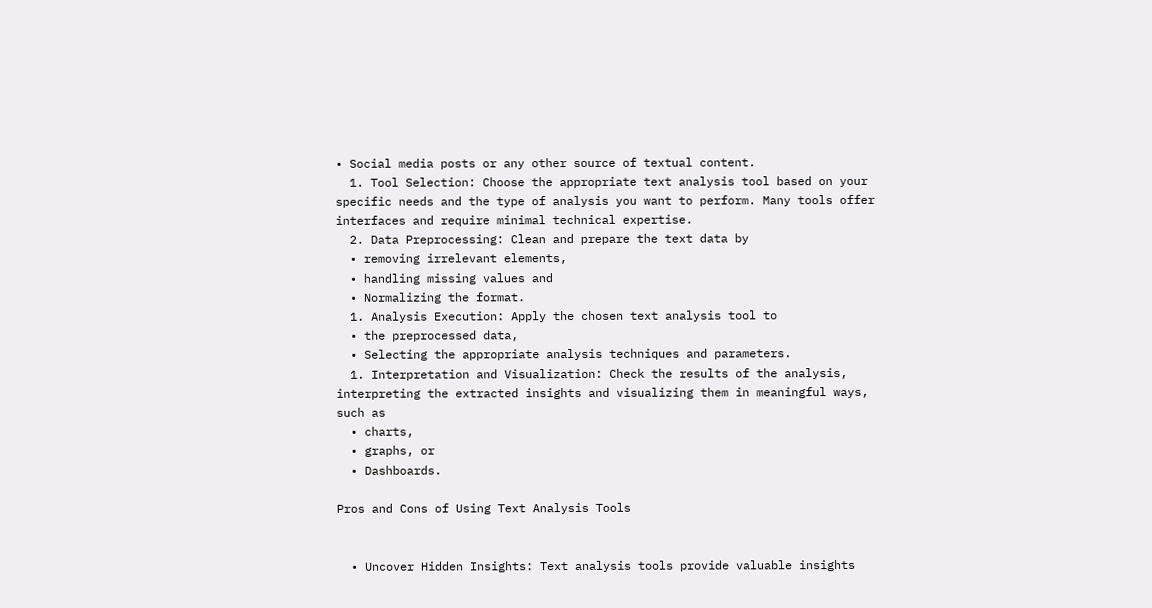• Social media posts or any other source of textual content.
  1. Tool Selection: Choose the appropriate text analysis tool based on your specific needs and the type of analysis you want to perform. Many tools offer interfaces and require minimal technical expertise.
  2. Data Preprocessing: Clean and prepare the text data by
  • removing irrelevant elements,
  • handling missing values and
  • Normalizing the format.
  1. Analysis Execution: Apply the chosen text analysis tool to
  • the preprocessed data,
  • Selecting the appropriate analysis techniques and parameters.
  1. Interpretation and Visualization: Check the results of the analysis, interpreting the extracted insights and visualizing them in meaningful ways, such as
  • charts,
  • graphs, or
  • Dashboards.

Pros and Cons of Using Text Analysis Tools


  • Uncover Hidden Insights: Text analysis tools provide valuable insights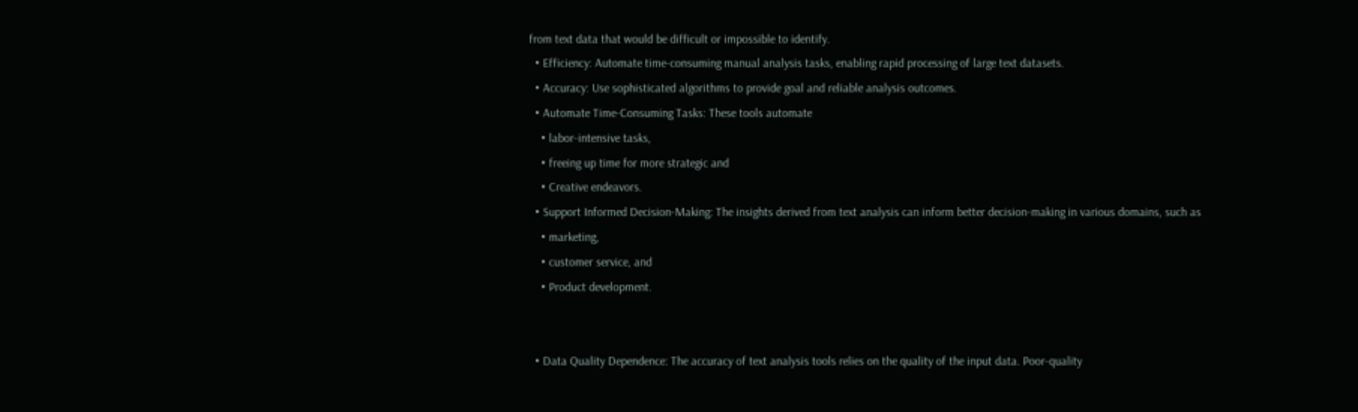from text data that would be difficult or impossible to identify.
  • Efficiency: Automate time-consuming manual analysis tasks, enabling rapid processing of large text datasets.
  • Accuracy: Use sophisticated algorithms to provide goal and reliable analysis outcomes.
  • Automate Time-Consuming Tasks: These tools automate
    • labor-intensive tasks,
    • freeing up time for more strategic and
    • Creative endeavors.
  • Support Informed Decision-Making: The insights derived from text analysis can inform better decision-making in various domains, such as
    • marketing,
    • customer service, and
    • Product development.


  • Data Quality Dependence: The accuracy of text analysis tools relies on the quality of the input data. Poor-quality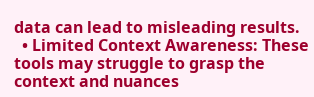data can lead to misleading results.
  • Limited Context Awareness: These tools may struggle to grasp the context and nuances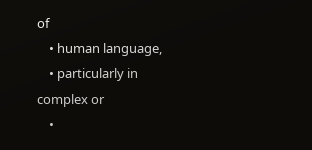of
    • human language,
    • particularly in complex or
    •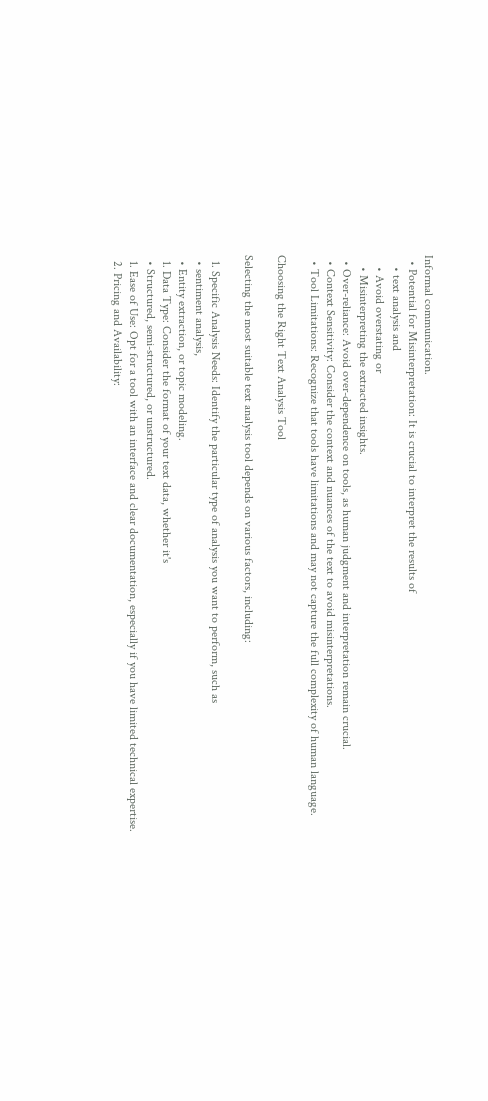Informal communication.
  • Potential for Misinterpretation: It is crucial to interpret the results of
    • text analysis and
    • Avoid overstating or
    • Misinterpreting the extracted insights.
  • Over-reliance: Avoid over-dependence on tools, as human judgment and interpretation remain crucial.
  • Context Sensitivity: Consider the context and nuances of the text to avoid misinterpretations.
  • Tool Limitations: Recognize that tools have limitations and may not capture the full complexity of human language.

Choosing the Right Text Analysis Tool

Selecting the most suitable text analysis tool depends on various factors, including:

  1. Specific Analysis Needs: Identify the particular type of analysis you want to perform, such as
  • sentiment analysis,
  • Entity extraction, or topic modeling.
  1. Data Type: Consider the format of your text data, whether it's
  • Structured, semi-structured, or unstructured.
  1. Ease of Use: Opt for a tool with an interface and clear documentation, especially if you have limited technical expertise.
  2. Pricing and Availability: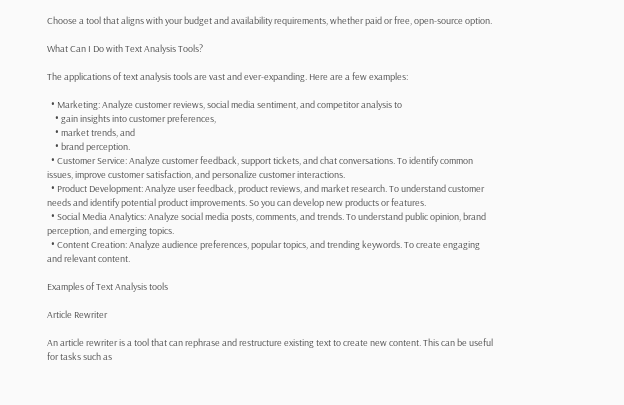Choose a tool that aligns with your budget and availability requirements, whether paid or free, open-source option.

What Can I Do with Text Analysis Tools?

The applications of text analysis tools are vast and ever-expanding. Here are a few examples:

  • Marketing: Analyze customer reviews, social media sentiment, and competitor analysis to
    • gain insights into customer preferences,
    • market trends, and
    • brand perception.
  • Customer Service: Analyze customer feedback, support tickets, and chat conversations. To identify common issues, improve customer satisfaction, and personalize customer interactions.
  • Product Development: Analyze user feedback, product reviews, and market research. To understand customer needs and identify potential product improvements. So you can develop new products or features.
  • Social Media Analytics: Analyze social media posts, comments, and trends. To understand public opinion, brand perception, and emerging topics.
  • Content Creation: Analyze audience preferences, popular topics, and trending keywords. To create engaging and relevant content.

Examples of Text Analysis tools

Article Rewriter

An article rewriter is a tool that can rephrase and restructure existing text to create new content. This can be useful for tasks such as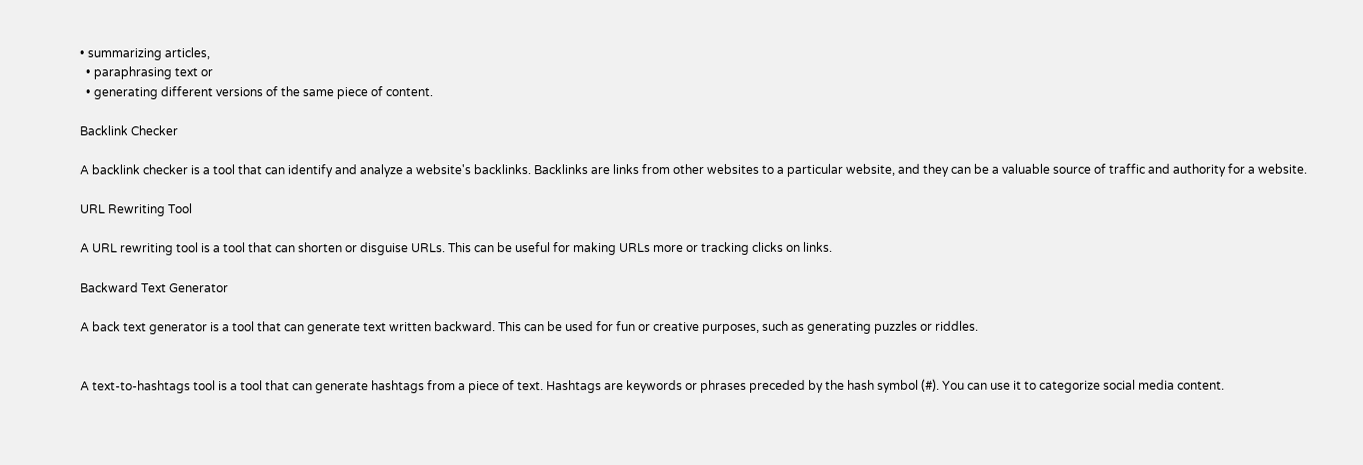• summarizing articles,
  • paraphrasing text or
  • generating different versions of the same piece of content.

Backlink Checker

A backlink checker is a tool that can identify and analyze a website's backlinks. Backlinks are links from other websites to a particular website, and they can be a valuable source of traffic and authority for a website.

URL Rewriting Tool

A URL rewriting tool is a tool that can shorten or disguise URLs. This can be useful for making URLs more or tracking clicks on links.

Backward Text Generator

A back text generator is a tool that can generate text written backward. This can be used for fun or creative purposes, such as generating puzzles or riddles.


A text-to-hashtags tool is a tool that can generate hashtags from a piece of text. Hashtags are keywords or phrases preceded by the hash symbol (#). You can use it to categorize social media content.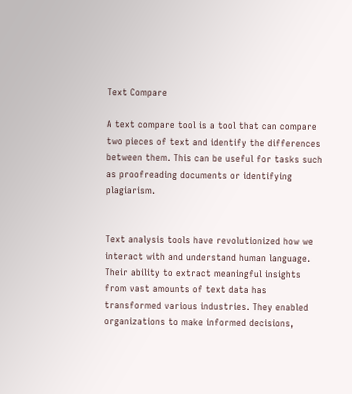Text Compare

A text compare tool is a tool that can compare two pieces of text and identify the differences between them. This can be useful for tasks such as proofreading documents or identifying plagiarism.


Text analysis tools have revolutionized how we interact with and understand human language. Their ability to extract meaningful insights from vast amounts of text data has transformed various industries. They enabled organizations to make informed decisions,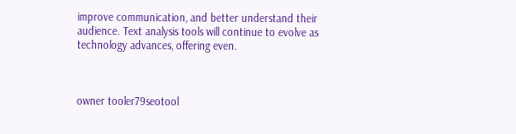improve communication, and better understand their audience. Text analysis tools will continue to evolve as technology advances, offering even.



owner tooler79seotool